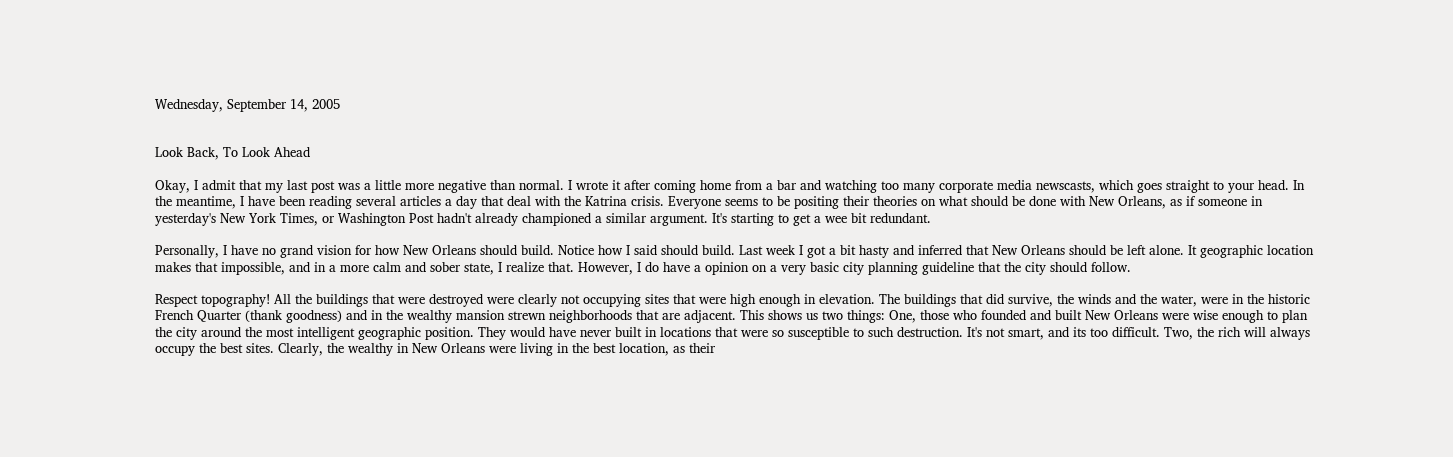Wednesday, September 14, 2005


Look Back, To Look Ahead

Okay, I admit that my last post was a little more negative than normal. I wrote it after coming home from a bar and watching too many corporate media newscasts, which goes straight to your head. In the meantime, I have been reading several articles a day that deal with the Katrina crisis. Everyone seems to be positing their theories on what should be done with New Orleans, as if someone in yesterday's New York Times, or Washington Post hadn't already championed a similar argument. It's starting to get a wee bit redundant.

Personally, I have no grand vision for how New Orleans should build. Notice how I said should build. Last week I got a bit hasty and inferred that New Orleans should be left alone. It geographic location makes that impossible, and in a more calm and sober state, I realize that. However, I do have a opinion on a very basic city planning guideline that the city should follow.

Respect topography! All the buildings that were destroyed were clearly not occupying sites that were high enough in elevation. The buildings that did survive, the winds and the water, were in the historic French Quarter (thank goodness) and in the wealthy mansion strewn neighborhoods that are adjacent. This shows us two things: One, those who founded and built New Orleans were wise enough to plan the city around the most intelligent geographic position. They would have never built in locations that were so susceptible to such destruction. It's not smart, and its too difficult. Two, the rich will always occupy the best sites. Clearly, the wealthy in New Orleans were living in the best location, as their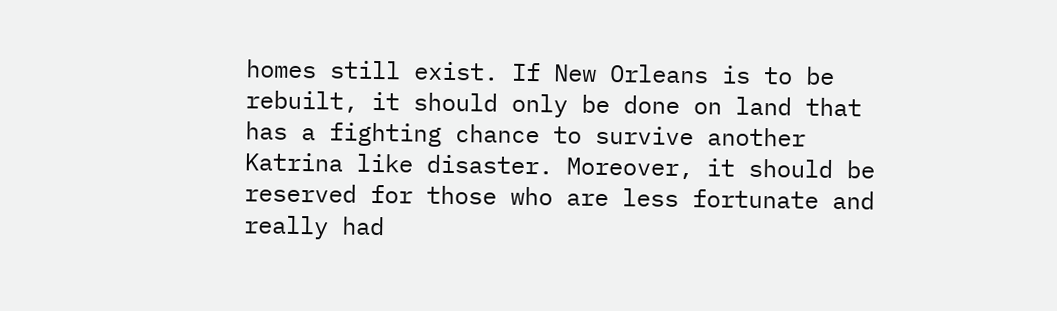homes still exist. If New Orleans is to be rebuilt, it should only be done on land that has a fighting chance to survive another Katrina like disaster. Moreover, it should be reserved for those who are less fortunate and really had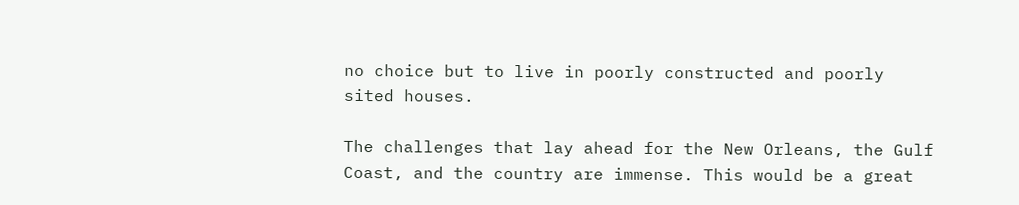no choice but to live in poorly constructed and poorly sited houses.

The challenges that lay ahead for the New Orleans, the Gulf Coast, and the country are immense. This would be a great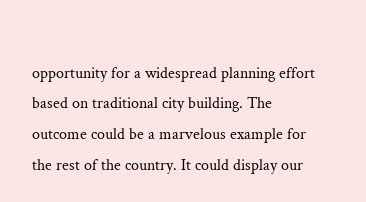opportunity for a widespread planning effort based on traditional city building. The outcome could be a marvelous example for the rest of the country. It could display our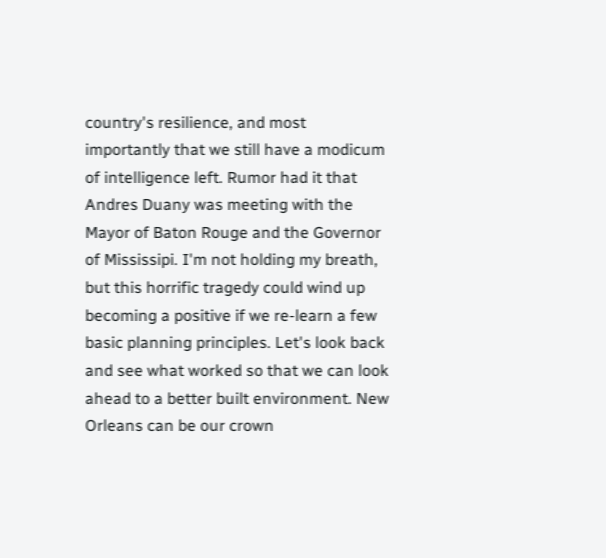country's resilience, and most importantly that we still have a modicum of intelligence left. Rumor had it that Andres Duany was meeting with the Mayor of Baton Rouge and the Governor of Mississipi. I'm not holding my breath, but this horrific tragedy could wind up becoming a positive if we re-learn a few basic planning principles. Let's look back and see what worked so that we can look ahead to a better built environment. New Orleans can be our crown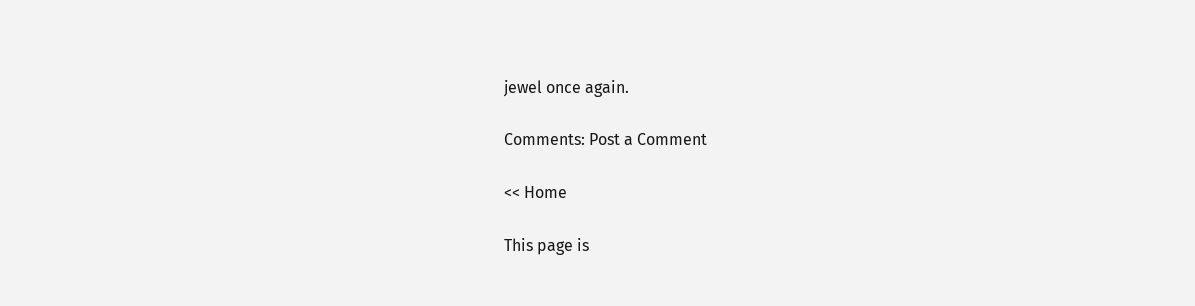jewel once again.

Comments: Post a Comment

<< Home

This page is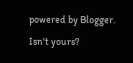powered by Blogger. Isn't yours?